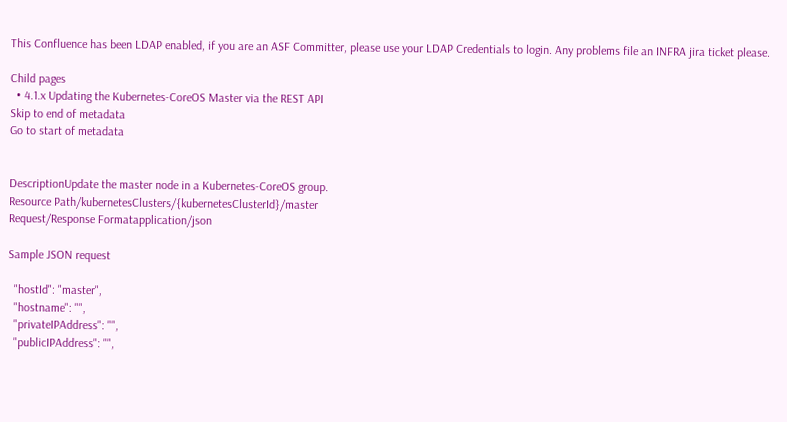This Confluence has been LDAP enabled, if you are an ASF Committer, please use your LDAP Credentials to login. Any problems file an INFRA jira ticket please.

Child pages
  • 4.1.x Updating the Kubernetes-CoreOS Master via the REST API
Skip to end of metadata
Go to start of metadata


DescriptionUpdate the master node in a Kubernetes-CoreOS group.
Resource Path/kubernetesClusters/{kubernetesClusterId}/master
Request/Response Formatapplication/json

Sample JSON request

  "hostId": "master",
  "hostname": "",
  "privateIPAddress": "",
  "publicIPAddress": "",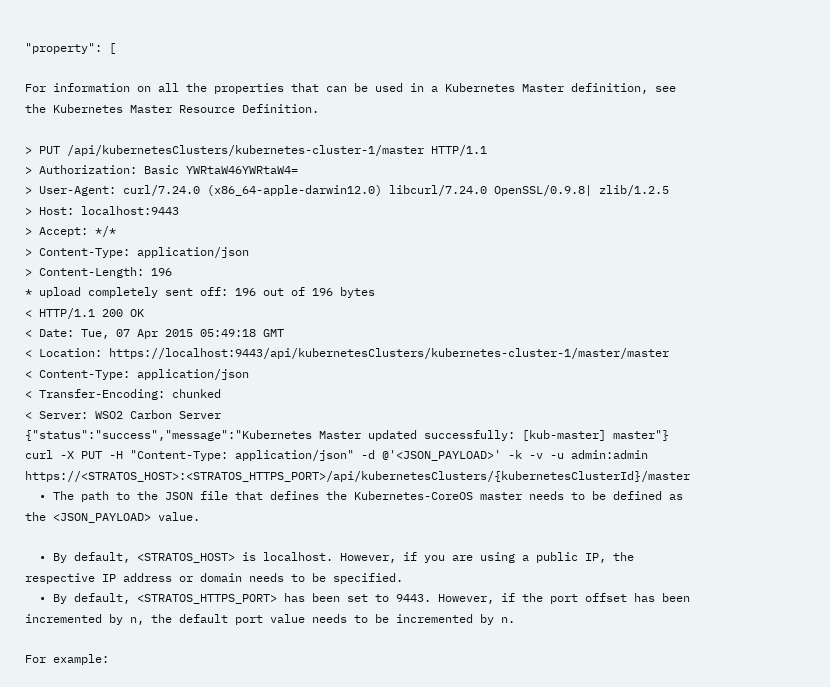"property": [

For information on all the properties that can be used in a Kubernetes Master definition, see the Kubernetes Master Resource Definition.

> PUT /api/kubernetesClusters/kubernetes-cluster-1/master HTTP/1.1
> Authorization: Basic YWRtaW46YWRtaW4=
> User-Agent: curl/7.24.0 (x86_64-apple-darwin12.0) libcurl/7.24.0 OpenSSL/0.9.8| zlib/1.2.5
> Host: localhost:9443
> Accept: */*
> Content-Type: application/json
> Content-Length: 196
* upload completely sent off: 196 out of 196 bytes
< HTTP/1.1 200 OK
< Date: Tue, 07 Apr 2015 05:49:18 GMT
< Location: https://localhost:9443/api/kubernetesClusters/kubernetes-cluster-1/master/master
< Content-Type: application/json
< Transfer-Encoding: chunked
< Server: WSO2 Carbon Server
{"status":"success","message":"Kubernetes Master updated successfully: [kub-master] master"}
curl -X PUT -H "Content-Type: application/json" -d @'<JSON_PAYLOAD>' -k -v -u admin:admin https://<STRATOS_HOST>:<STRATOS_HTTPS_PORT>/api/kubernetesClusters/{kubernetesClusterId}/master
  • The path to the JSON file that defines the Kubernetes-CoreOS master needs to be defined as the <JSON_PAYLOAD> value.

  • By default, <STRATOS_HOST> is localhost. However, if you are using a public IP, the respective IP address or domain needs to be specified.
  • By default, <STRATOS_HTTPS_PORT> has been set to 9443. However, if the port offset has been incremented by n, the default port value needs to be incremented by n.

For example: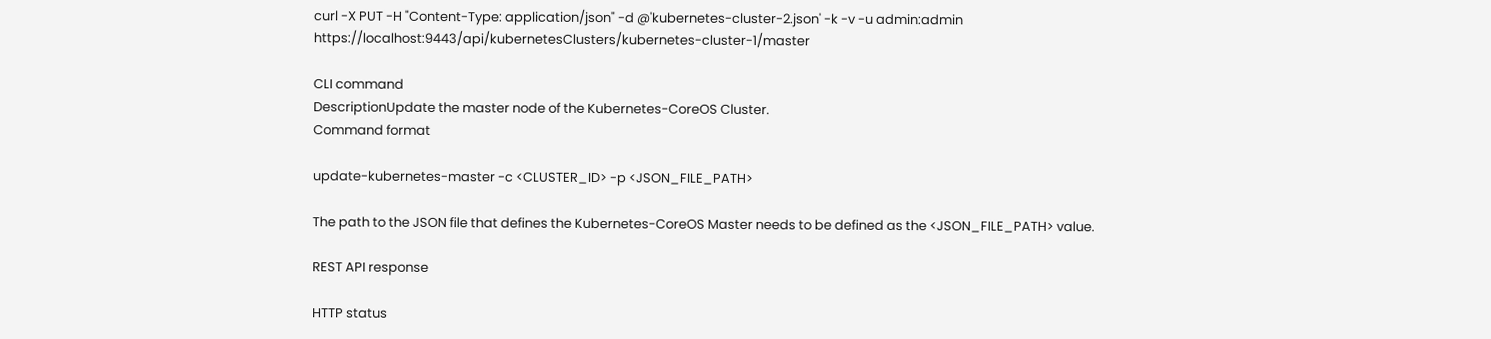curl -X PUT -H "Content-Type: application/json" -d @'kubernetes-cluster-2.json' -k -v -u admin:admin https://localhost:9443/api/kubernetesClusters/kubernetes-cluster-1/master

CLI command
DescriptionUpdate the master node of the Kubernetes-CoreOS Cluster.
Command format

update-kubernetes-master -c <CLUSTER_ID> -p <JSON_FILE_PATH>

The path to the JSON file that defines the Kubernetes-CoreOS Master needs to be defined as the <JSON_FILE_PATH> value.

REST API response

HTTP status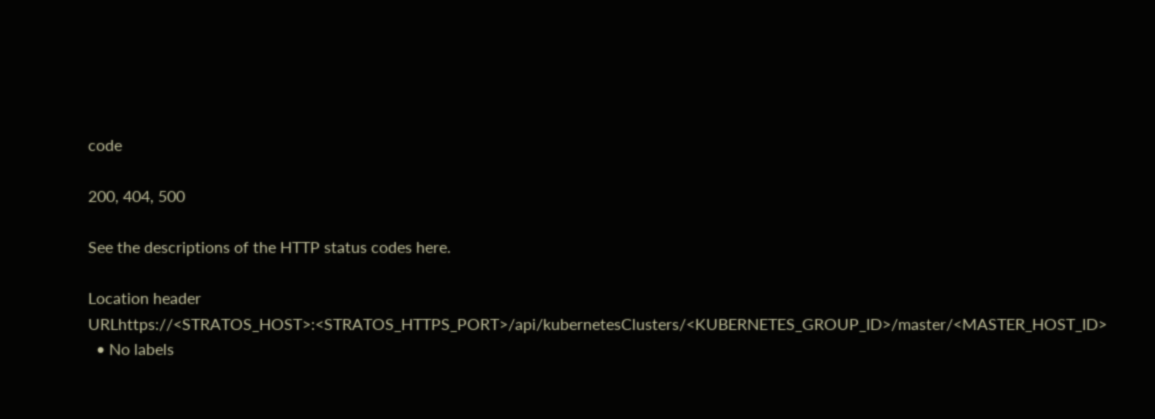code

200, 404, 500

See the descriptions of the HTTP status codes here.

Location header URLhttps://<STRATOS_HOST>:<STRATOS_HTTPS_PORT>/api/kubernetesClusters/<KUBERNETES_GROUP_ID>/master/<MASTER_HOST_ID>
  • No labels